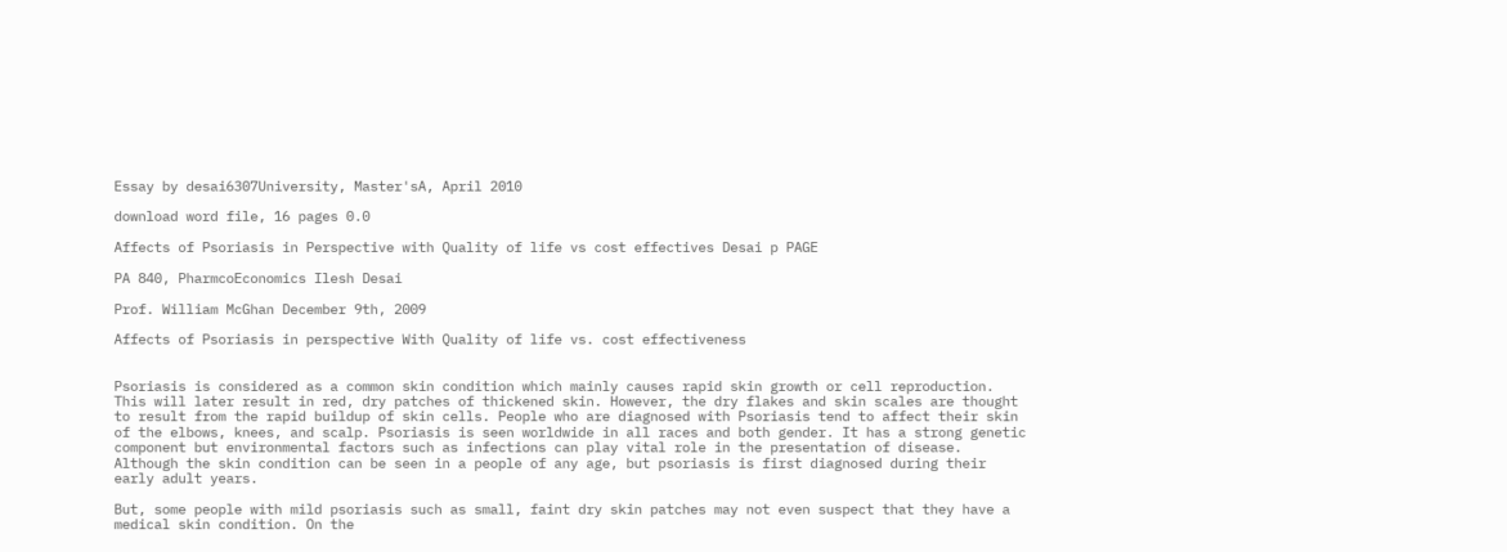Essay by desai6307University, Master'sA, April 2010

download word file, 16 pages 0.0

Affects of Psoriasis in Perspective with Quality of life vs cost effectives Desai p PAGE

PA 840, PharmcoEconomics Ilesh Desai

Prof. William McGhan December 9th, 2009

Affects of Psoriasis in perspective With Quality of life vs. cost effectiveness


Psoriasis is considered as a common skin condition which mainly causes rapid skin growth or cell reproduction. This will later result in red, dry patches of thickened skin. However, the dry flakes and skin scales are thought to result from the rapid buildup of skin cells. People who are diagnosed with Psoriasis tend to affect their skin of the elbows, knees, and scalp. Psoriasis is seen worldwide in all races and both gender. It has a strong genetic component but environmental factors such as infections can play vital role in the presentation of disease. Although the skin condition can be seen in a people of any age, but psoriasis is first diagnosed during their early adult years.

But, some people with mild psoriasis such as small, faint dry skin patches may not even suspect that they have a medical skin condition. On the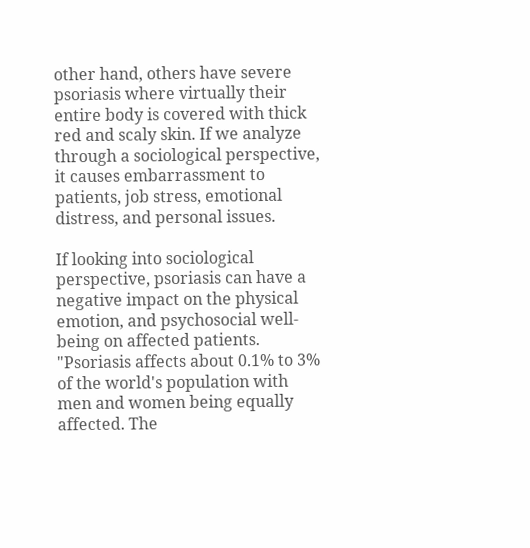other hand, others have severe psoriasis where virtually their entire body is covered with thick red and scaly skin. If we analyze through a sociological perspective, it causes embarrassment to patients, job stress, emotional distress, and personal issues.

If looking into sociological perspective, psoriasis can have a negative impact on the physical emotion, and psychosocial well-being on affected patients. "Psoriasis affects about 0.1% to 3% of the world's population with men and women being equally affected. The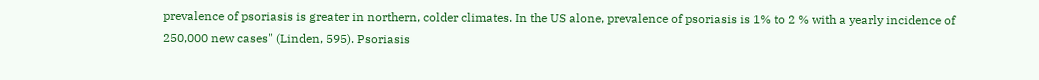prevalence of psoriasis is greater in northern, colder climates. In the US alone, prevalence of psoriasis is 1% to 2 % with a yearly incidence of 250,000 new cases" (Linden, 595). Psoriasis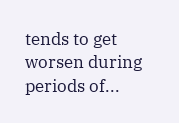tends to get worsen during periods of...